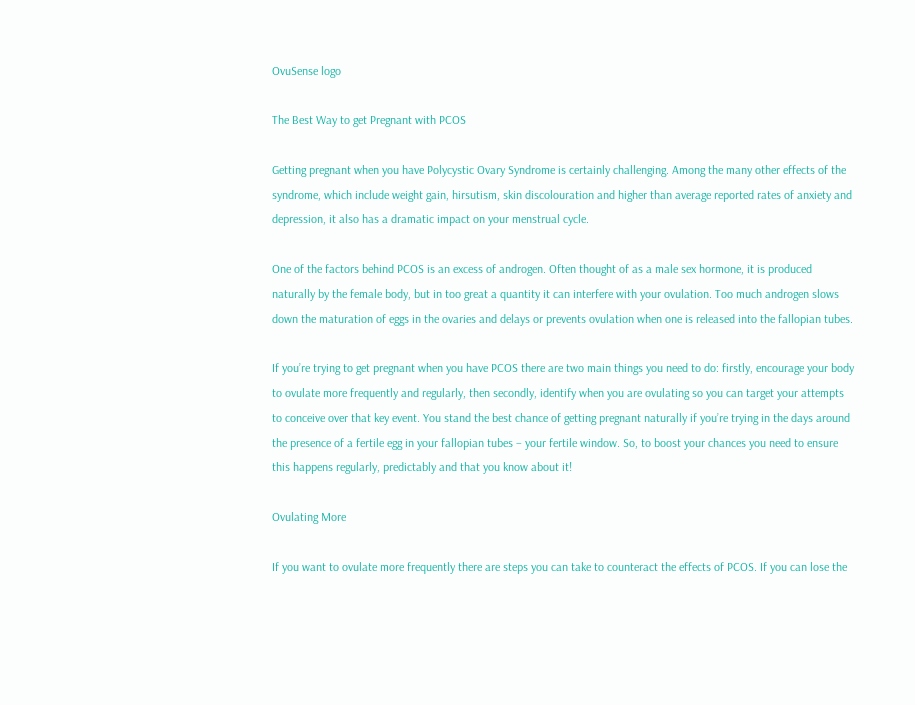OvuSense logo

The Best Way to get Pregnant with PCOS

Getting pregnant when you have Polycystic Ovary Syndrome is certainly challenging. Among the many other effects of the syndrome, which include weight gain, hirsutism, skin discolouration and higher than average reported rates of anxiety and depression, it also has a dramatic impact on your menstrual cycle.

One of the factors behind PCOS is an excess of androgen. Often thought of as a male sex hormone, it is produced naturally by the female body, but in too great a quantity it can interfere with your ovulation. Too much androgen slows down the maturation of eggs in the ovaries and delays or prevents ovulation when one is released into the fallopian tubes.

If you’re trying to get pregnant when you have PCOS there are two main things you need to do: firstly, encourage your body to ovulate more frequently and regularly, then secondly, identify when you are ovulating so you can target your attempts to conceive over that key event. You stand the best chance of getting pregnant naturally if you’re trying in the days around the presence of a fertile egg in your fallopian tubes – your fertile window. So, to boost your chances you need to ensure this happens regularly, predictably and that you know about it!

Ovulating More

If you want to ovulate more frequently there are steps you can take to counteract the effects of PCOS. If you can lose the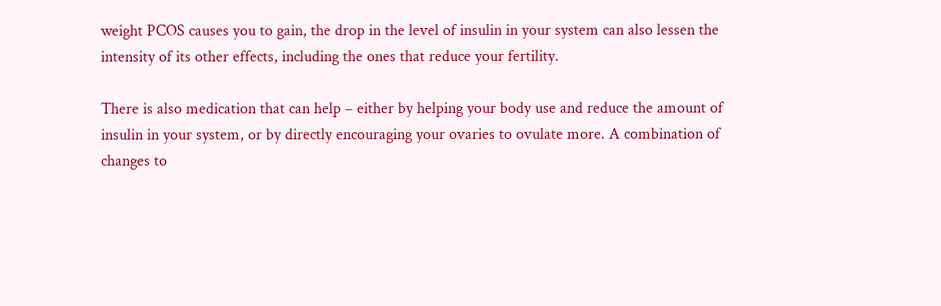weight PCOS causes you to gain, the drop in the level of insulin in your system can also lessen the intensity of its other effects, including the ones that reduce your fertility.

There is also medication that can help – either by helping your body use and reduce the amount of insulin in your system, or by directly encouraging your ovaries to ovulate more. A combination of changes to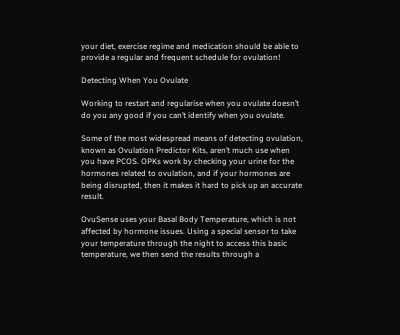your diet, exercise regime and medication should be able to provide a regular and frequent schedule for ovulation!

Detecting When You Ovulate

Working to restart and regularise when you ovulate doesn’t do you any good if you can’t identify when you ovulate.

Some of the most widespread means of detecting ovulation, known as Ovulation Predictor Kits, aren’t much use when you have PCOS. OPKs work by checking your urine for the hormones related to ovulation, and if your hormones are being disrupted, then it makes it hard to pick up an accurate result.

OvuSense uses your Basal Body Temperature, which is not affected by hormone issues. Using a special sensor to take your temperature through the night to access this basic temperature, we then send the results through a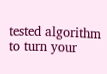tested algorithm to turn your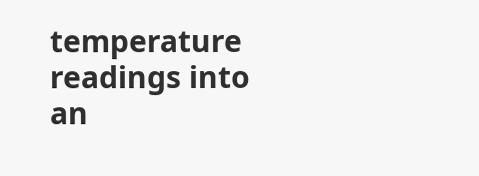temperature readings into an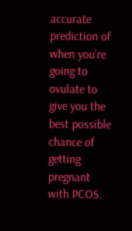accurate prediction of when you’re going to ovulate to give you the best possible chance of getting pregnant with PCOS.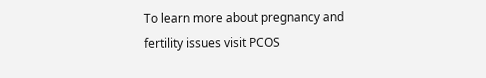To learn more about pregnancy and fertility issues visit PCOS